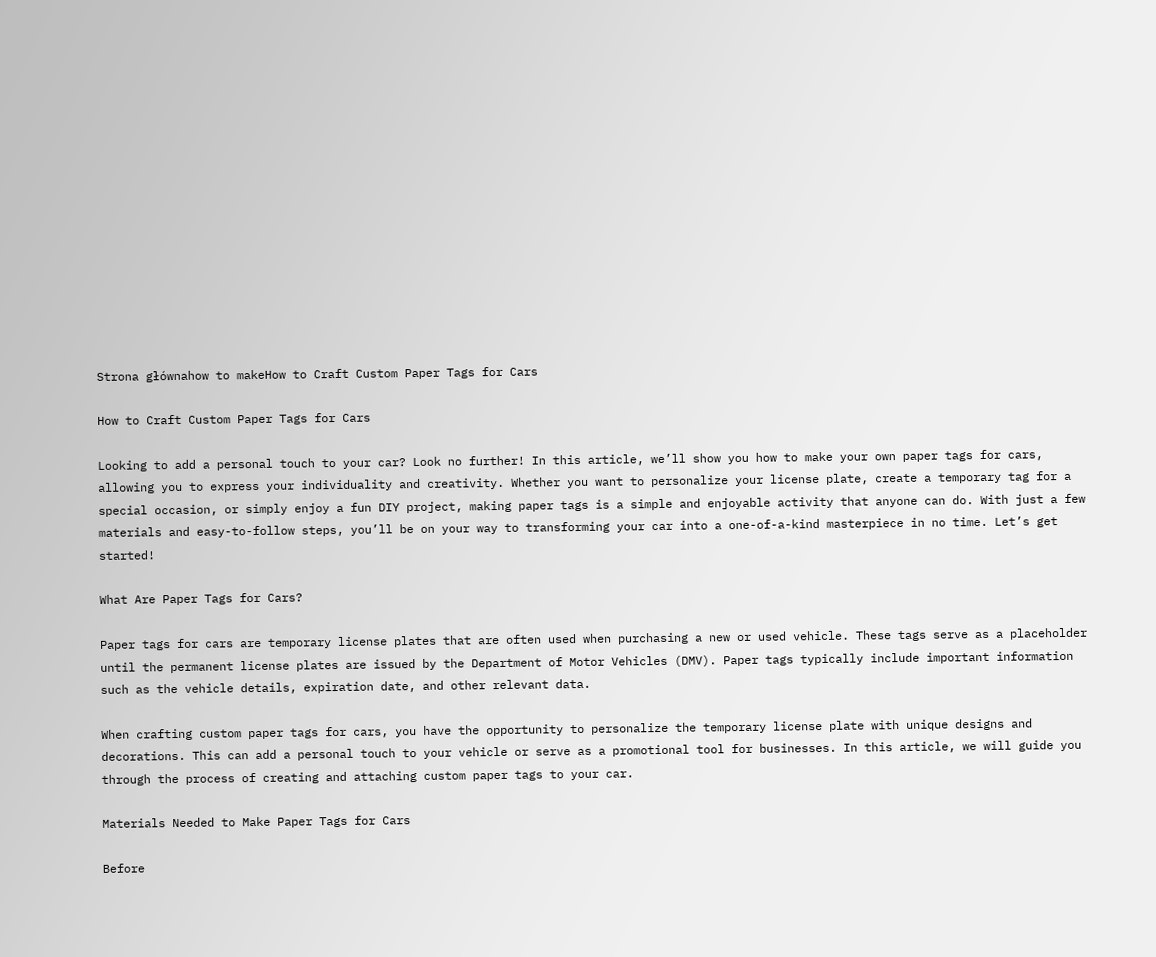Strona głównahow to makeHow to Craft Custom Paper Tags for Cars

How to Craft Custom Paper Tags for Cars

Looking to add a personal touch to your car? Look no further! In this article, we’ll show you how to make your own paper tags for cars, allowing you to express your individuality and creativity. Whether you want to personalize your license plate, create a temporary tag for a special occasion, or simply enjoy a fun DIY project, making paper tags is a simple and enjoyable activity that anyone can do. With just a few materials and easy-to-follow steps, you’ll be on your way to transforming your car into a one-of-a-kind masterpiece in no time. Let’s get started!

What Are Paper Tags for Cars?

Paper tags for cars are temporary license plates that are often used when purchasing a new or used vehicle. These tags serve as a placeholder until the permanent license plates are issued by the Department of Motor Vehicles (DMV). Paper tags typically include important information such as the vehicle details, expiration date, and other relevant data.

When crafting custom paper tags for cars, you have the opportunity to personalize the temporary license plate with unique designs and decorations. This can add a personal touch to your vehicle or serve as a promotional tool for businesses. In this article, we will guide you through the process of creating and attaching custom paper tags to your car.

Materials Needed to Make Paper Tags for Cars

Before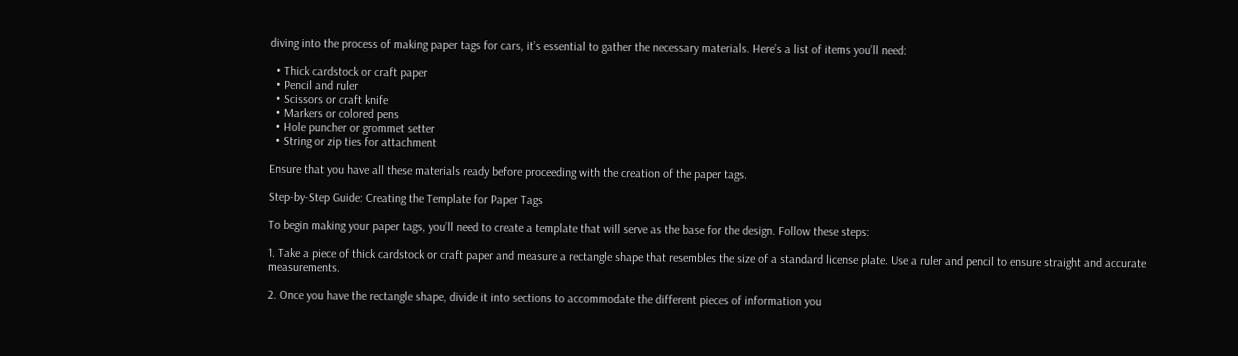diving into the process of making paper tags for cars, it’s essential to gather the necessary materials. Here’s a list of items you’ll need:

  • Thick cardstock or craft paper
  • Pencil and ruler
  • Scissors or craft knife
  • Markers or colored pens
  • Hole puncher or grommet setter
  • String or zip ties for attachment

Ensure that you have all these materials ready before proceeding with the creation of the paper tags.

Step-by-Step Guide: Creating the Template for Paper Tags

To begin making your paper tags, you’ll need to create a template that will serve as the base for the design. Follow these steps:

1. Take a piece of thick cardstock or craft paper and measure a rectangle shape that resembles the size of a standard license plate. Use a ruler and pencil to ensure straight and accurate measurements.

2. Once you have the rectangle shape, divide it into sections to accommodate the different pieces of information you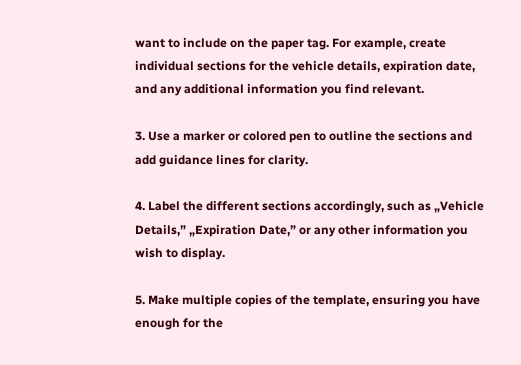want to include on the paper tag. For example, create individual sections for the vehicle details, expiration date, and any additional information you find relevant.

3. Use a marker or colored pen to outline the sections and add guidance lines for clarity.

4. Label the different sections accordingly, such as „Vehicle Details,” „Expiration Date,” or any other information you wish to display.

5. Make multiple copies of the template, ensuring you have enough for the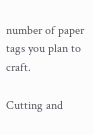number of paper tags you plan to craft.

Cutting and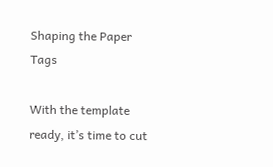Shaping the Paper Tags

With the template ready, it’s time to cut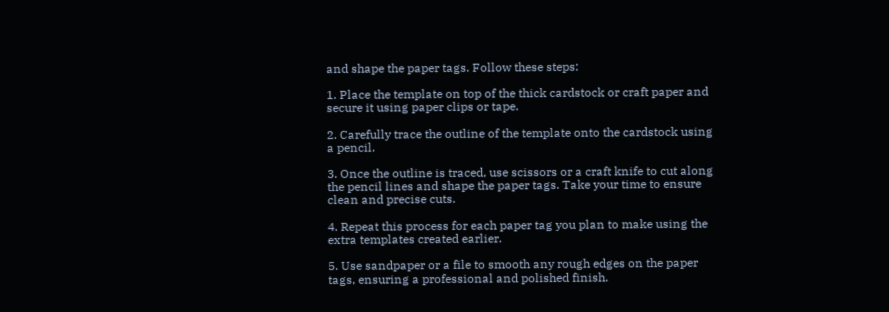and shape the paper tags. Follow these steps:

1. Place the template on top of the thick cardstock or craft paper and secure it using paper clips or tape.

2. Carefully trace the outline of the template onto the cardstock using a pencil.

3. Once the outline is traced, use scissors or a craft knife to cut along the pencil lines and shape the paper tags. Take your time to ensure clean and precise cuts.

4. Repeat this process for each paper tag you plan to make using the extra templates created earlier.

5. Use sandpaper or a file to smooth any rough edges on the paper tags, ensuring a professional and polished finish.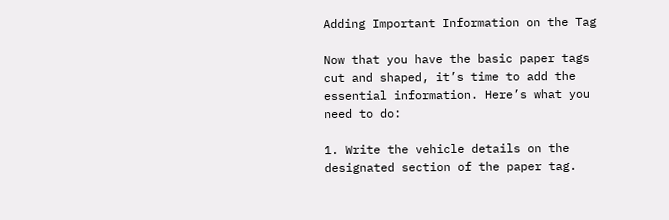Adding Important Information on the Tag

Now that you have the basic paper tags cut and shaped, it’s time to add the essential information. Here’s what you need to do:

1. Write the vehicle details on the designated section of the paper tag.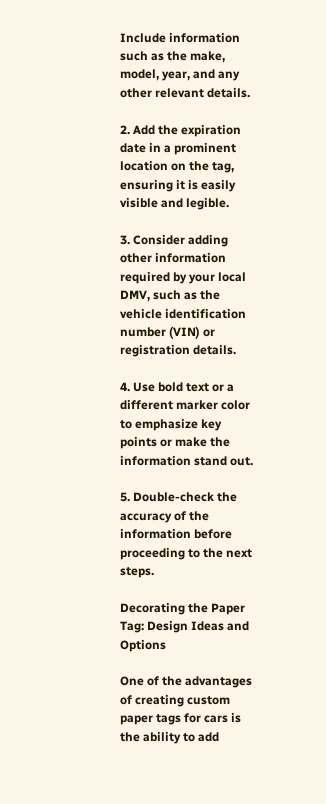Include information such as the make, model, year, and any other relevant details.

2. Add the expiration date in a prominent location on the tag, ensuring it is easily visible and legible.

3. Consider adding other information required by your local DMV, such as the vehicle identification number (VIN) or registration details.

4. Use bold text or a different marker color to emphasize key points or make the information stand out.

5. Double-check the accuracy of the information before proceeding to the next steps.

Decorating the Paper Tag: Design Ideas and Options

One of the advantages of creating custom paper tags for cars is the ability to add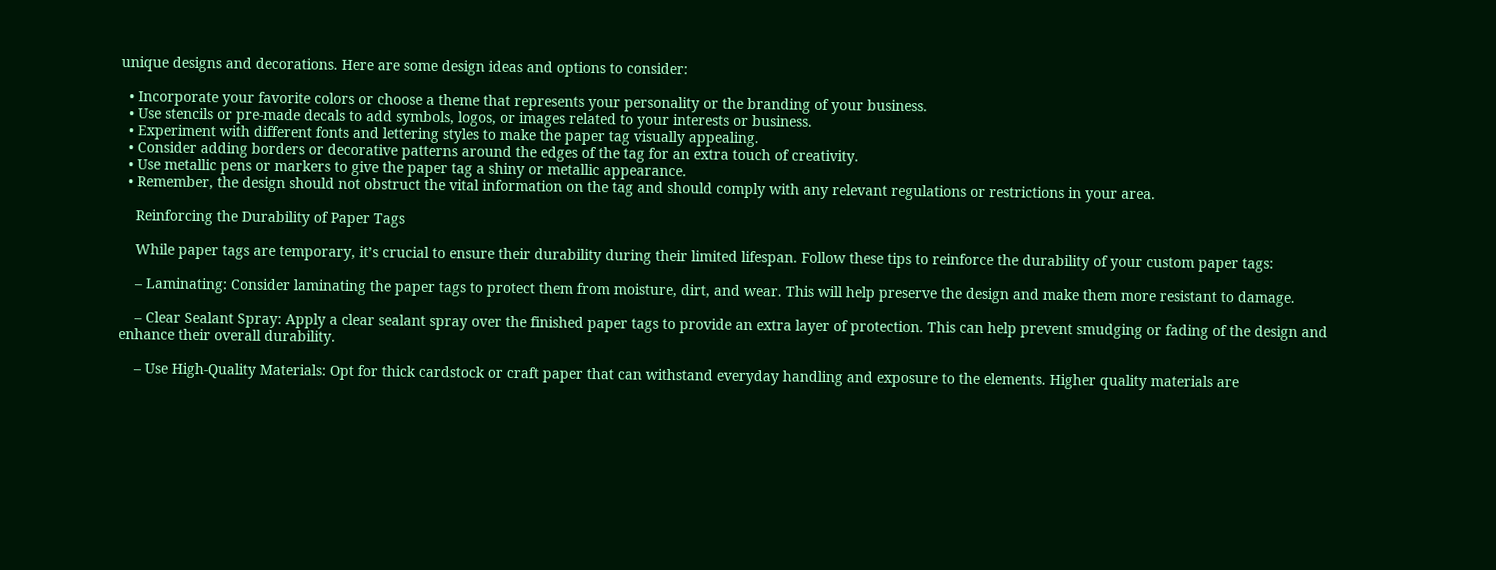unique designs and decorations. Here are some design ideas and options to consider:

  • Incorporate your favorite colors or choose a theme that represents your personality or the branding of your business.
  • Use stencils or pre-made decals to add symbols, logos, or images related to your interests or business.
  • Experiment with different fonts and lettering styles to make the paper tag visually appealing.
  • Consider adding borders or decorative patterns around the edges of the tag for an extra touch of creativity.
  • Use metallic pens or markers to give the paper tag a shiny or metallic appearance.
  • Remember, the design should not obstruct the vital information on the tag and should comply with any relevant regulations or restrictions in your area.

    Reinforcing the Durability of Paper Tags

    While paper tags are temporary, it’s crucial to ensure their durability during their limited lifespan. Follow these tips to reinforce the durability of your custom paper tags:

    – Laminating: Consider laminating the paper tags to protect them from moisture, dirt, and wear. This will help preserve the design and make them more resistant to damage.

    – Clear Sealant Spray: Apply a clear sealant spray over the finished paper tags to provide an extra layer of protection. This can help prevent smudging or fading of the design and enhance their overall durability.

    – Use High-Quality Materials: Opt for thick cardstock or craft paper that can withstand everyday handling and exposure to the elements. Higher quality materials are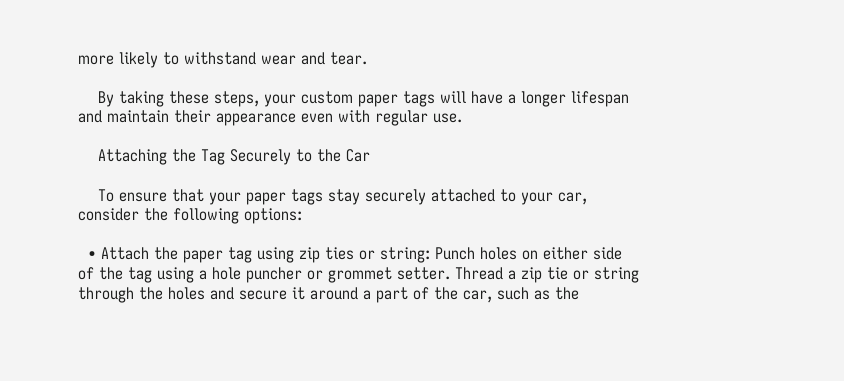more likely to withstand wear and tear.

    By taking these steps, your custom paper tags will have a longer lifespan and maintain their appearance even with regular use.

    Attaching the Tag Securely to the Car

    To ensure that your paper tags stay securely attached to your car, consider the following options:

  • Attach the paper tag using zip ties or string: Punch holes on either side of the tag using a hole puncher or grommet setter. Thread a zip tie or string through the holes and secure it around a part of the car, such as the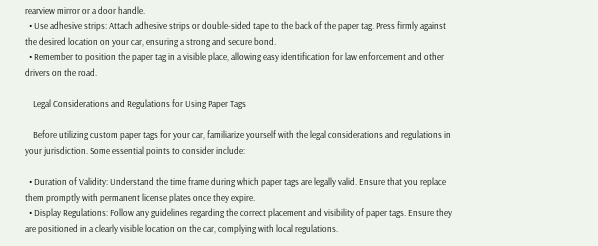rearview mirror or a door handle.
  • Use adhesive strips: Attach adhesive strips or double-sided tape to the back of the paper tag. Press firmly against the desired location on your car, ensuring a strong and secure bond.
  • Remember to position the paper tag in a visible place, allowing easy identification for law enforcement and other drivers on the road.

    Legal Considerations and Regulations for Using Paper Tags

    Before utilizing custom paper tags for your car, familiarize yourself with the legal considerations and regulations in your jurisdiction. Some essential points to consider include:

  • Duration of Validity: Understand the time frame during which paper tags are legally valid. Ensure that you replace them promptly with permanent license plates once they expire.
  • Display Regulations: Follow any guidelines regarding the correct placement and visibility of paper tags. Ensure they are positioned in a clearly visible location on the car, complying with local regulations.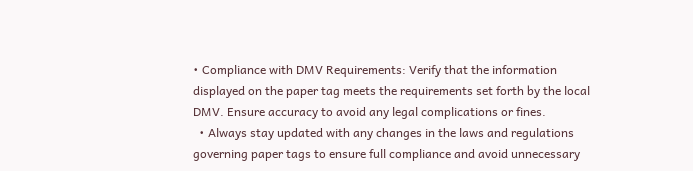• Compliance with DMV Requirements: Verify that the information displayed on the paper tag meets the requirements set forth by the local DMV. Ensure accuracy to avoid any legal complications or fines.
  • Always stay updated with any changes in the laws and regulations governing paper tags to ensure full compliance and avoid unnecessary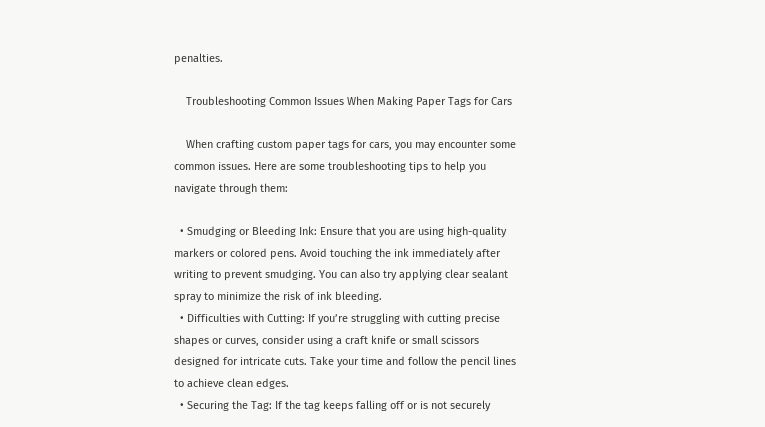penalties.

    Troubleshooting Common Issues When Making Paper Tags for Cars

    When crafting custom paper tags for cars, you may encounter some common issues. Here are some troubleshooting tips to help you navigate through them:

  • Smudging or Bleeding Ink: Ensure that you are using high-quality markers or colored pens. Avoid touching the ink immediately after writing to prevent smudging. You can also try applying clear sealant spray to minimize the risk of ink bleeding.
  • Difficulties with Cutting: If you’re struggling with cutting precise shapes or curves, consider using a craft knife or small scissors designed for intricate cuts. Take your time and follow the pencil lines to achieve clean edges.
  • Securing the Tag: If the tag keeps falling off or is not securely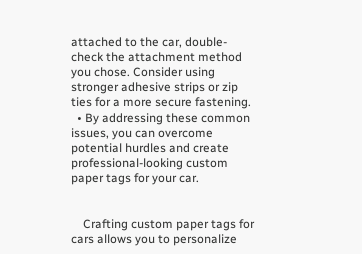attached to the car, double-check the attachment method you chose. Consider using stronger adhesive strips or zip ties for a more secure fastening.
  • By addressing these common issues, you can overcome potential hurdles and create professional-looking custom paper tags for your car.


    Crafting custom paper tags for cars allows you to personalize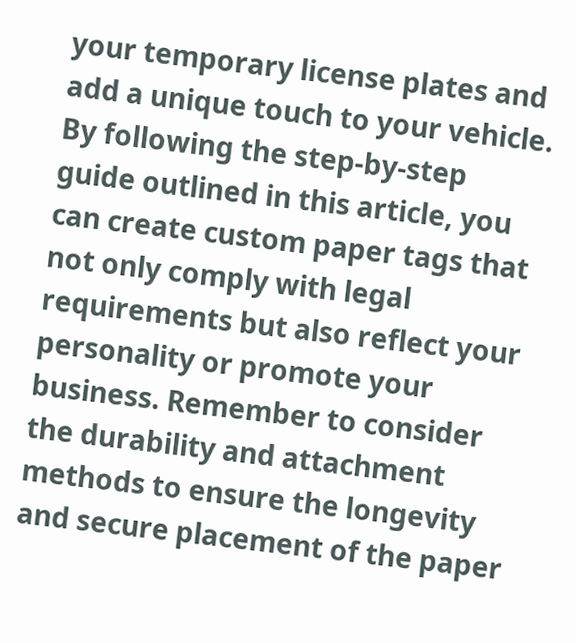your temporary license plates and add a unique touch to your vehicle. By following the step-by-step guide outlined in this article, you can create custom paper tags that not only comply with legal requirements but also reflect your personality or promote your business. Remember to consider the durability and attachment methods to ensure the longevity and secure placement of the paper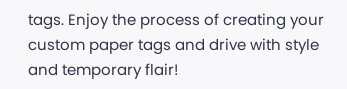tags. Enjoy the process of creating your custom paper tags and drive with style and temporary flair!